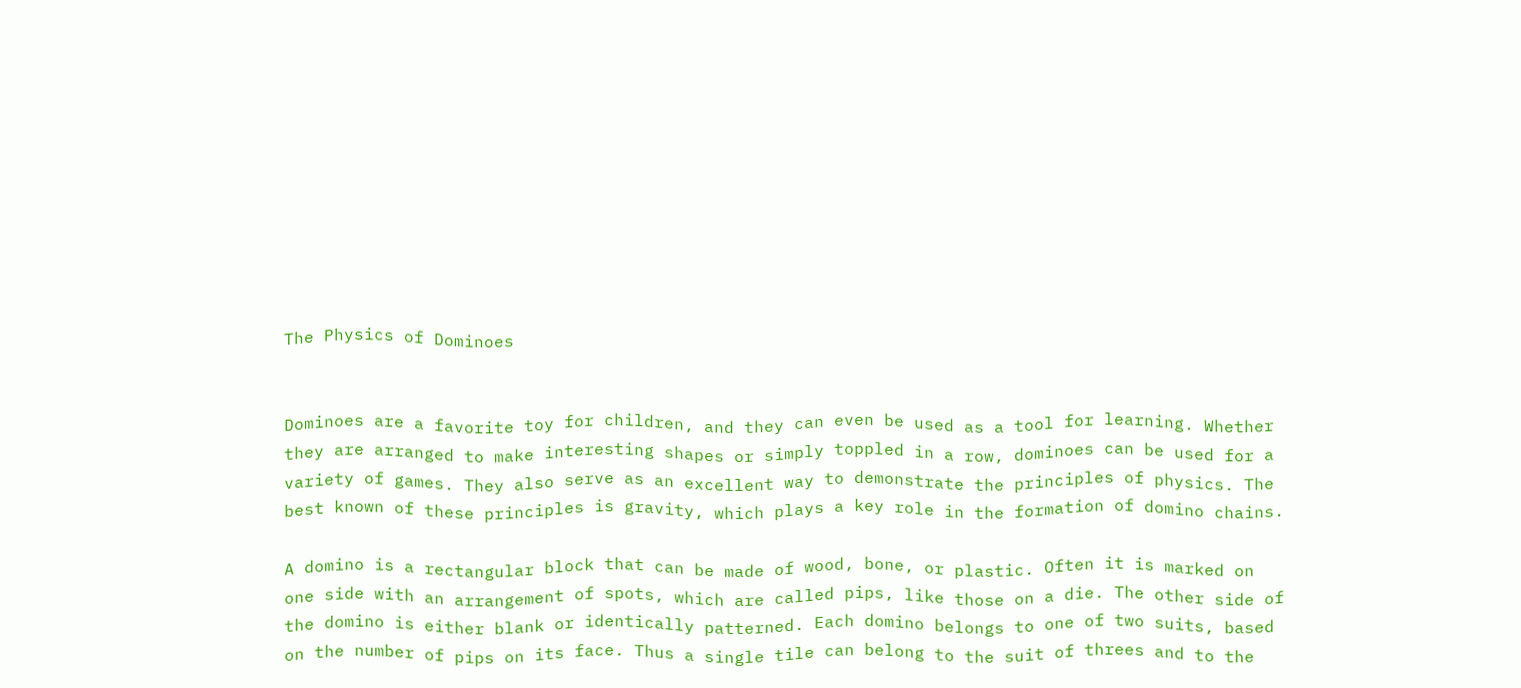The Physics of Dominoes


Dominoes are a favorite toy for children, and they can even be used as a tool for learning. Whether they are arranged to make interesting shapes or simply toppled in a row, dominoes can be used for a variety of games. They also serve as an excellent way to demonstrate the principles of physics. The best known of these principles is gravity, which plays a key role in the formation of domino chains.

A domino is a rectangular block that can be made of wood, bone, or plastic. Often it is marked on one side with an arrangement of spots, which are called pips, like those on a die. The other side of the domino is either blank or identically patterned. Each domino belongs to one of two suits, based on the number of pips on its face. Thus a single tile can belong to the suit of threes and to the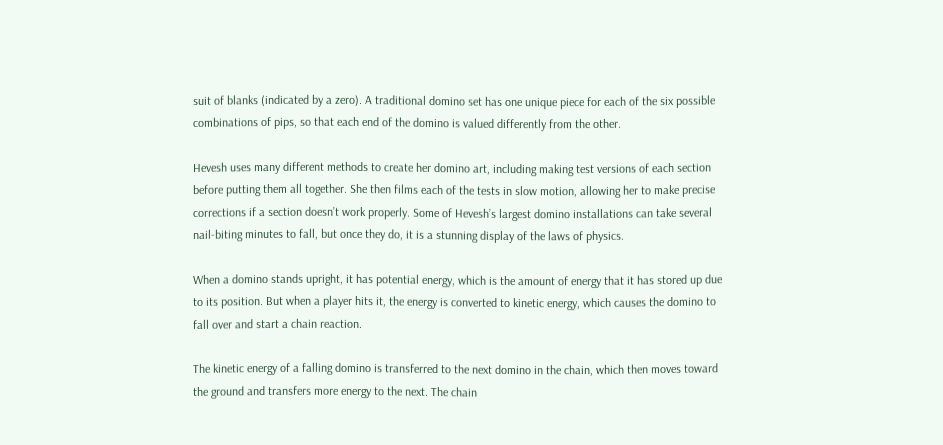suit of blanks (indicated by a zero). A traditional domino set has one unique piece for each of the six possible combinations of pips, so that each end of the domino is valued differently from the other.

Hevesh uses many different methods to create her domino art, including making test versions of each section before putting them all together. She then films each of the tests in slow motion, allowing her to make precise corrections if a section doesn’t work properly. Some of Hevesh’s largest domino installations can take several nail-biting minutes to fall, but once they do, it is a stunning display of the laws of physics.

When a domino stands upright, it has potential energy, which is the amount of energy that it has stored up due to its position. But when a player hits it, the energy is converted to kinetic energy, which causes the domino to fall over and start a chain reaction.

The kinetic energy of a falling domino is transferred to the next domino in the chain, which then moves toward the ground and transfers more energy to the next. The chain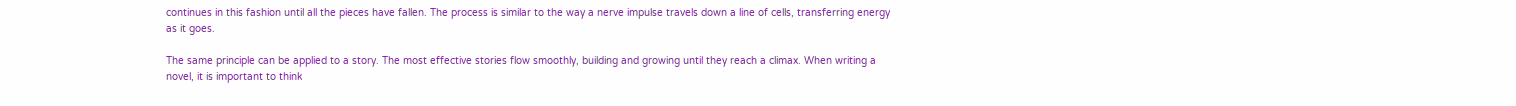continues in this fashion until all the pieces have fallen. The process is similar to the way a nerve impulse travels down a line of cells, transferring energy as it goes.

The same principle can be applied to a story. The most effective stories flow smoothly, building and growing until they reach a climax. When writing a novel, it is important to think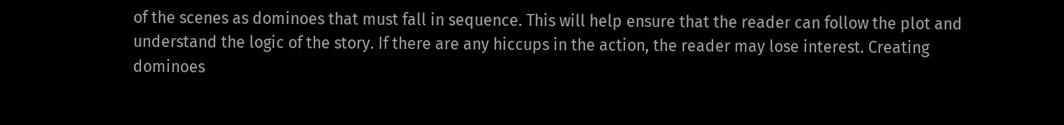of the scenes as dominoes that must fall in sequence. This will help ensure that the reader can follow the plot and understand the logic of the story. If there are any hiccups in the action, the reader may lose interest. Creating dominoes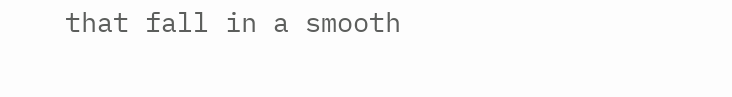that fall in a smooth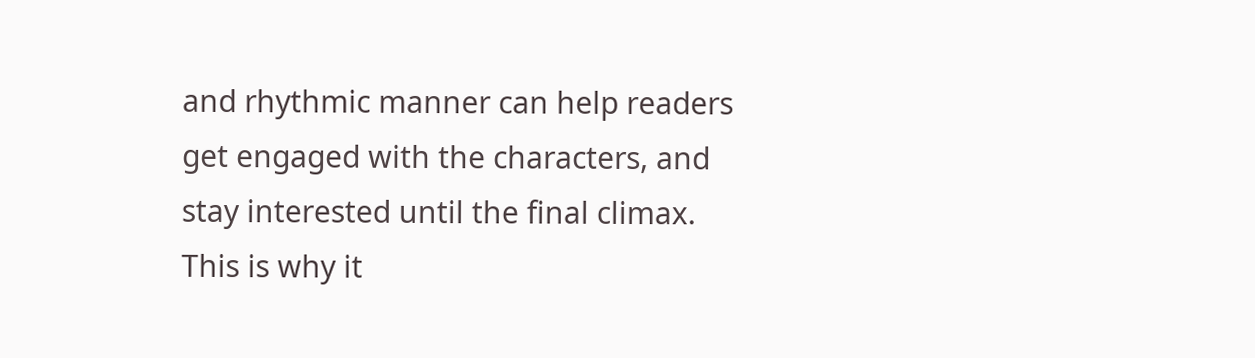and rhythmic manner can help readers get engaged with the characters, and stay interested until the final climax. This is why it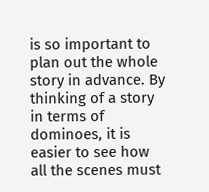is so important to plan out the whole story in advance. By thinking of a story in terms of dominoes, it is easier to see how all the scenes must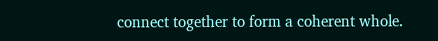connect together to form a coherent whole.